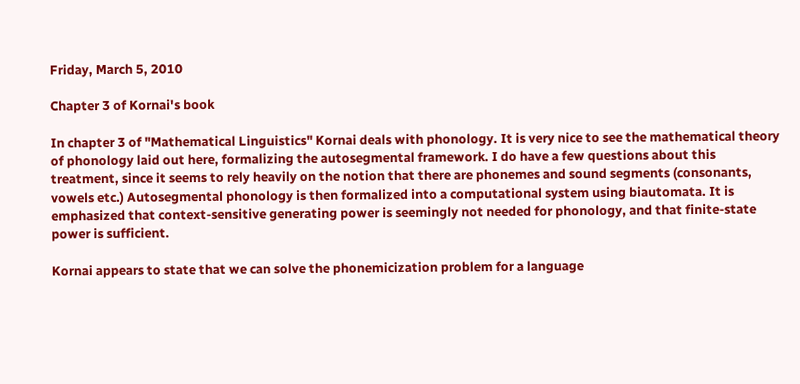Friday, March 5, 2010

Chapter 3 of Kornai's book

In chapter 3 of "Mathematical Linguistics" Kornai deals with phonology. It is very nice to see the mathematical theory of phonology laid out here, formalizing the autosegmental framework. I do have a few questions about this treatment, since it seems to rely heavily on the notion that there are phonemes and sound segments (consonants, vowels etc.) Autosegmental phonology is then formalized into a computational system using biautomata. It is emphasized that context-sensitive generating power is seemingly not needed for phonology, and that finite-state power is sufficient.

Kornai appears to state that we can solve the phonemicization problem for a language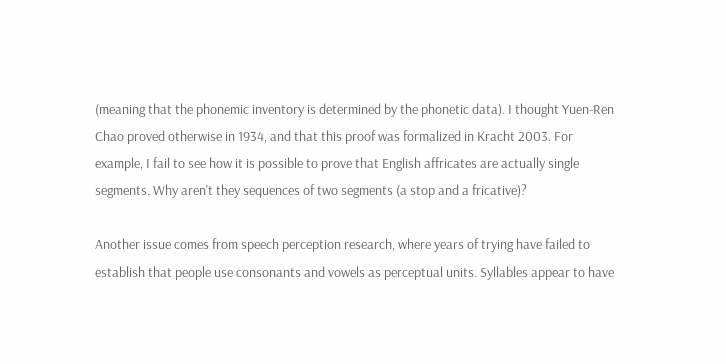(meaning that the phonemic inventory is determined by the phonetic data). I thought Yuen-Ren Chao proved otherwise in 1934, and that this proof was formalized in Kracht 2003. For example, I fail to see how it is possible to prove that English affricates are actually single segments. Why aren't they sequences of two segments (a stop and a fricative)?

Another issue comes from speech perception research, where years of trying have failed to establish that people use consonants and vowels as perceptual units. Syllables appear to have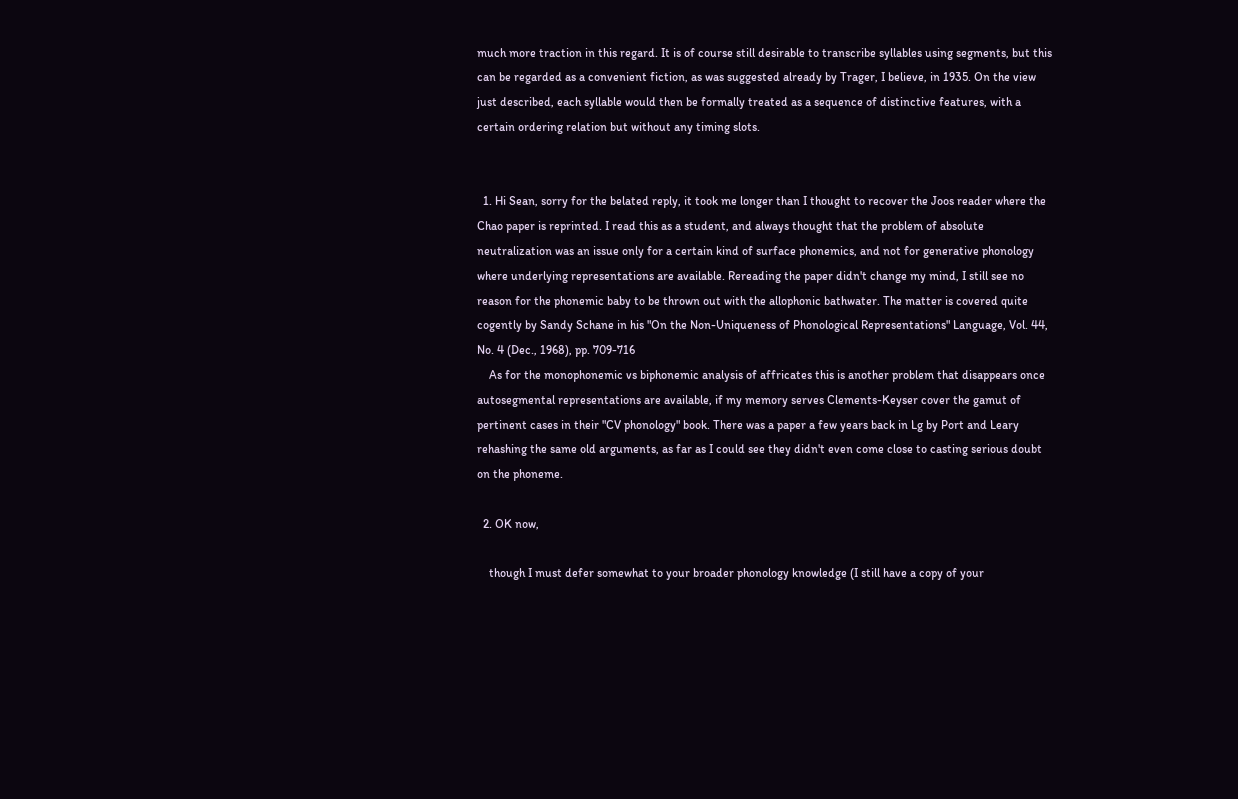much more traction in this regard. It is of course still desirable to transcribe syllables using segments, but this can be regarded as a convenient fiction, as was suggested already by Trager, I believe, in 1935. On the view just described, each syllable would then be formally treated as a sequence of distinctive features, with a certain ordering relation but without any timing slots.


  1. Hi Sean, sorry for the belated reply, it took me longer than I thought to recover the Joos reader where the Chao paper is reprinted. I read this as a student, and always thought that the problem of absolute neutralization was an issue only for a certain kind of surface phonemics, and not for generative phonology where underlying representations are available. Rereading the paper didn't change my mind, I still see no reason for the phonemic baby to be thrown out with the allophonic bathwater. The matter is covered quite cogently by Sandy Schane in his "On the Non-Uniqueness of Phonological Representations" Language, Vol. 44, No. 4 (Dec., 1968), pp. 709-716
    As for the monophonemic vs biphonemic analysis of affricates this is another problem that disappears once autosegmental representations are available, if my memory serves Clements-Keyser cover the gamut of pertinent cases in their "CV phonology" book. There was a paper a few years back in Lg by Port and Leary rehashing the same old arguments, as far as I could see they didn't even come close to casting serious doubt on the phoneme.

  2. OK now,

    though I must defer somewhat to your broader phonology knowledge (I still have a copy of your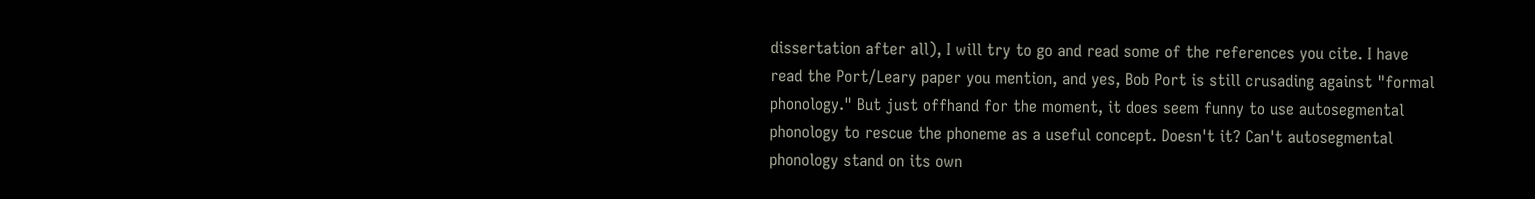dissertation after all), I will try to go and read some of the references you cite. I have read the Port/Leary paper you mention, and yes, Bob Port is still crusading against "formal phonology." But just offhand for the moment, it does seem funny to use autosegmental phonology to rescue the phoneme as a useful concept. Doesn't it? Can't autosegmental phonology stand on its own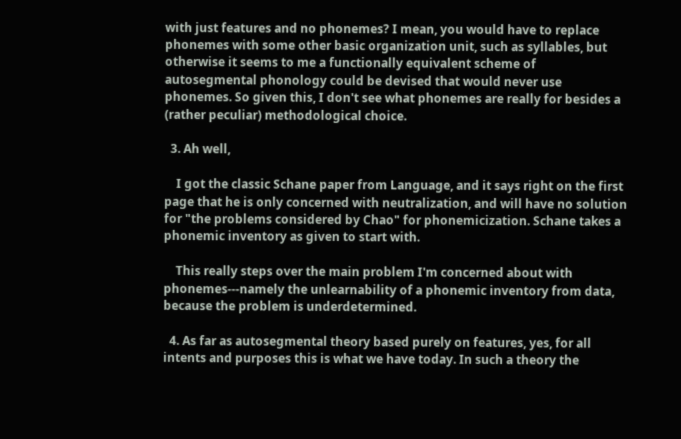with just features and no phonemes? I mean, you would have to replace phonemes with some other basic organization unit, such as syllables, but otherwise it seems to me a functionally equivalent scheme of autosegmental phonology could be devised that would never use phonemes. So given this, I don't see what phonemes are really for besides a (rather peculiar) methodological choice.

  3. Ah well,

    I got the classic Schane paper from Language, and it says right on the first page that he is only concerned with neutralization, and will have no solution for "the problems considered by Chao" for phonemicization. Schane takes a phonemic inventory as given to start with.

    This really steps over the main problem I'm concerned about with phonemes---namely the unlearnability of a phonemic inventory from data, because the problem is underdetermined.

  4. As far as autosegmental theory based purely on features, yes, for all intents and purposes this is what we have today. In such a theory the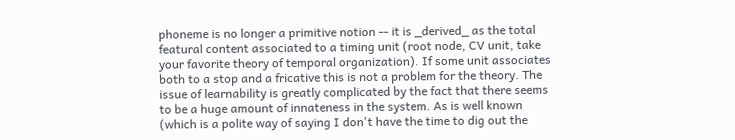phoneme is no longer a primitive notion -- it is _derived_ as the total featural content associated to a timing unit (root node, CV unit, take your favorite theory of temporal organization). If some unit associates both to a stop and a fricative this is not a problem for the theory. The issue of learnability is greatly complicated by the fact that there seems to be a huge amount of innateness in the system. As is well known (which is a polite way of saying I don't have the time to dig out the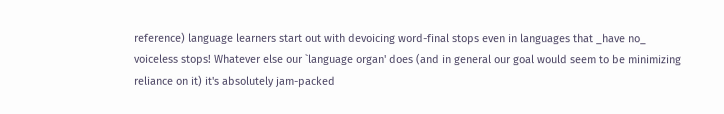reference) language learners start out with devoicing word-final stops even in languages that _have no_ voiceless stops! Whatever else our `language organ' does (and in general our goal would seem to be minimizing reliance on it) it's absolutely jam-packed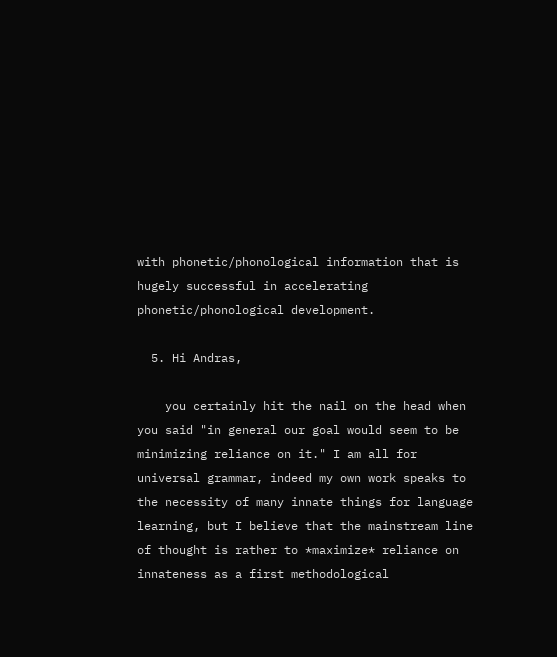with phonetic/phonological information that is hugely successful in accelerating phonetic/phonological development.

  5. Hi Andras,

    you certainly hit the nail on the head when you said "in general our goal would seem to be minimizing reliance on it." I am all for universal grammar, indeed my own work speaks to the necessity of many innate things for language learning, but I believe that the mainstream line of thought is rather to *maximize* reliance on innateness as a first methodological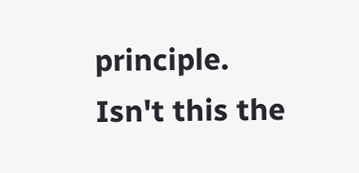principle. Isn't this the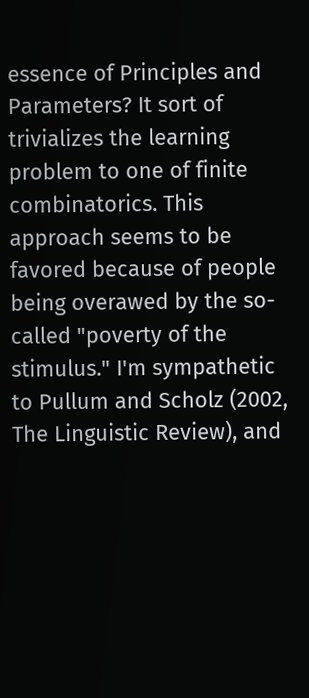essence of Principles and Parameters? It sort of trivializes the learning problem to one of finite combinatorics. This approach seems to be favored because of people being overawed by the so-called "poverty of the stimulus." I'm sympathetic to Pullum and Scholz (2002, The Linguistic Review), and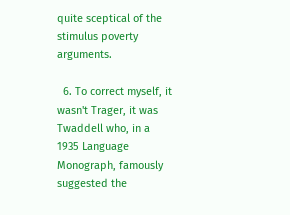quite sceptical of the stimulus poverty arguments.

  6. To correct myself, it wasn't Trager, it was Twaddell who, in a 1935 Language Monograph, famously suggested the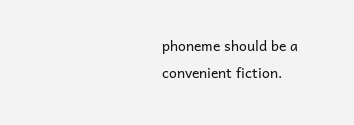phoneme should be a convenient fiction.